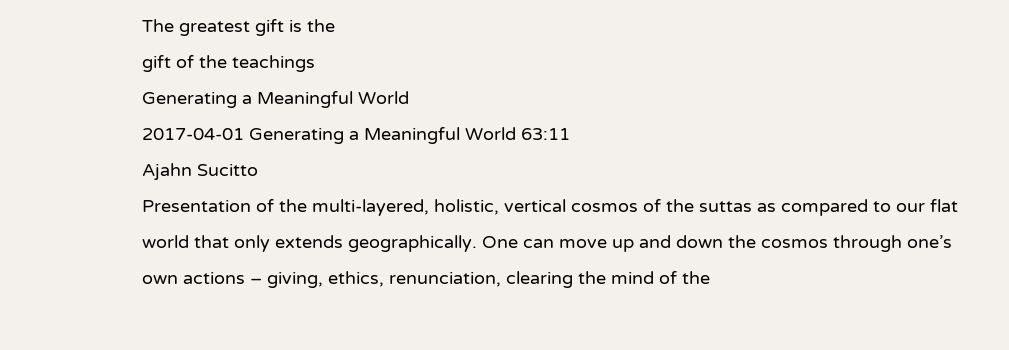The greatest gift is the
gift of the teachings
Generating a Meaningful World
2017-04-01 Generating a Meaningful World 63:11
Ajahn Sucitto
Presentation of the multi-layered, holistic, vertical cosmos of the suttas as compared to our flat world that only extends geographically. One can move up and down the cosmos through one’s own actions – giving, ethics, renunciation, clearing the mind of the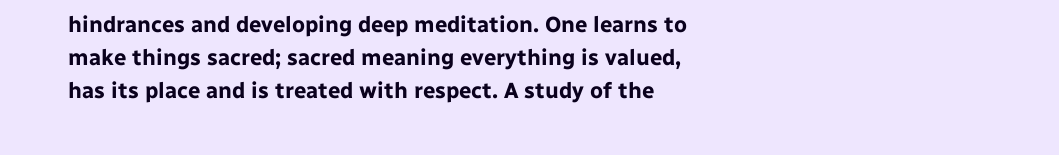hindrances and developing deep meditation. One learns to make things sacred; sacred meaning everything is valued, has its place and is treated with respect. A study of the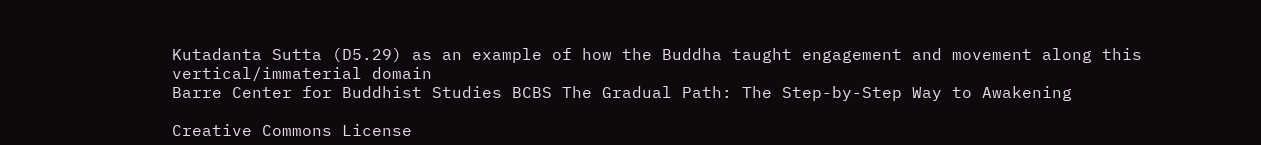Kutadanta Sutta (D5.29) as an example of how the Buddha taught engagement and movement along this vertical/immaterial domain
Barre Center for Buddhist Studies BCBS The Gradual Path: The Step-by-Step Way to Awakening

Creative Commons License